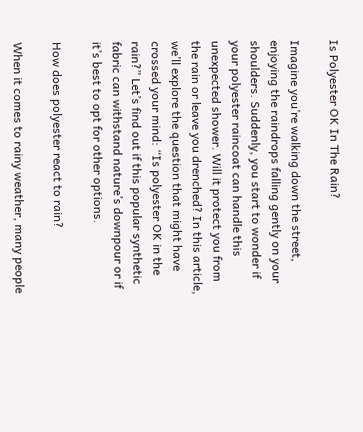Is Polyester OK In The Rain?

Imagine you’re walking down the street, enjoying the raindrops falling gently on your shoulders. Suddenly, you start to wonder if your polyester raincoat can handle this unexpected shower. Will it protect you from the rain or leave you drenched? In this article, we’ll explore the question that might have crossed your mind: “Is polyester OK in the rain?” Let’s find out if this popular synthetic fabric can withstand nature’s downpour or if it’s best to opt for other options.

How does polyester react to rain?

When it comes to rainy weather, many people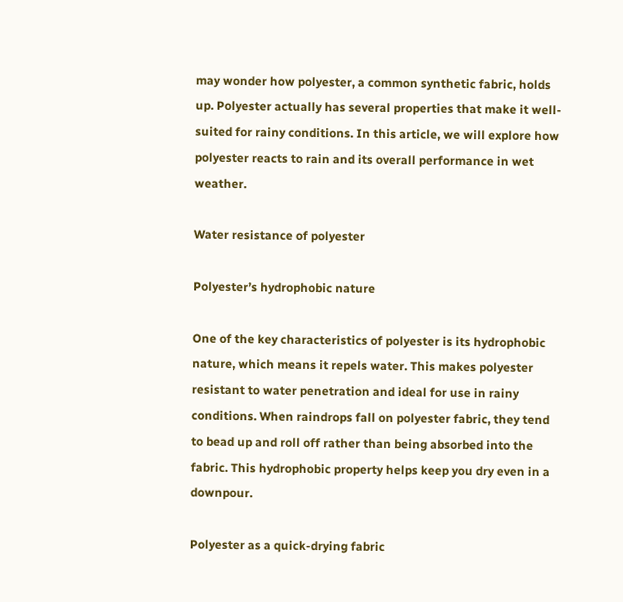may wonder how polyester, a common synthetic fabric, holds up. Polyester actually has several properties that make it well-suited for rainy conditions. In this article, we will explore how polyester reacts to rain and its overall performance in wet weather.

Water resistance of polyester

Polyester’s hydrophobic nature

One of the key characteristics of polyester is its hydrophobic nature, which means it repels water. This makes polyester resistant to water penetration and ideal for use in rainy conditions. When raindrops fall on polyester fabric, they tend to bead up and roll off rather than being absorbed into the fabric. This hydrophobic property helps keep you dry even in a downpour.

Polyester as a quick-drying fabric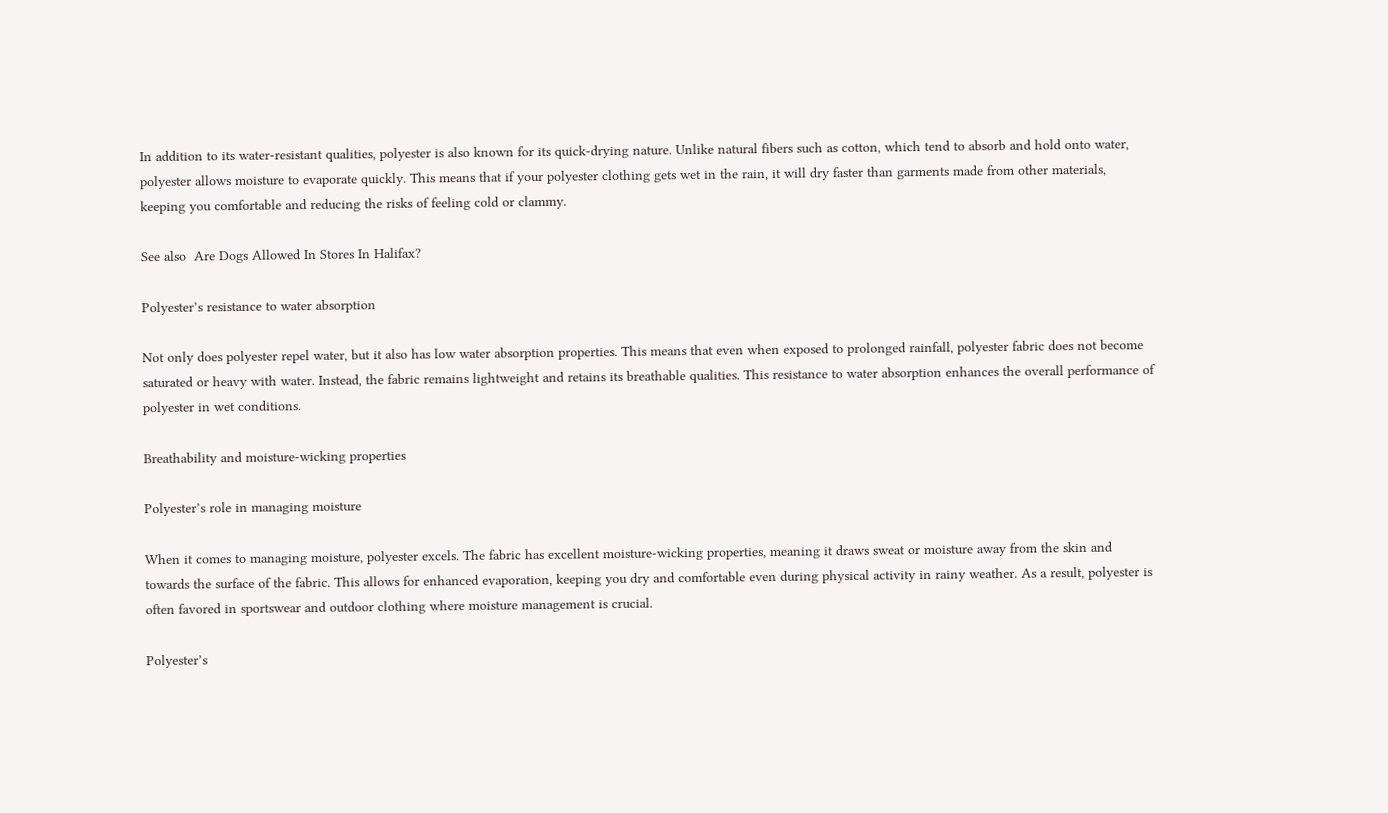In addition to its water-resistant qualities, polyester is also known for its quick-drying nature. Unlike natural fibers such as cotton, which tend to absorb and hold onto water, polyester allows moisture to evaporate quickly. This means that if your polyester clothing gets wet in the rain, it will dry faster than garments made from other materials, keeping you comfortable and reducing the risks of feeling cold or clammy.

See also  Are Dogs Allowed In Stores In Halifax?

Polyester’s resistance to water absorption

Not only does polyester repel water, but it also has low water absorption properties. This means that even when exposed to prolonged rainfall, polyester fabric does not become saturated or heavy with water. Instead, the fabric remains lightweight and retains its breathable qualities. This resistance to water absorption enhances the overall performance of polyester in wet conditions.

Breathability and moisture-wicking properties

Polyester’s role in managing moisture

When it comes to managing moisture, polyester excels. The fabric has excellent moisture-wicking properties, meaning it draws sweat or moisture away from the skin and towards the surface of the fabric. This allows for enhanced evaporation, keeping you dry and comfortable even during physical activity in rainy weather. As a result, polyester is often favored in sportswear and outdoor clothing where moisture management is crucial.

Polyester’s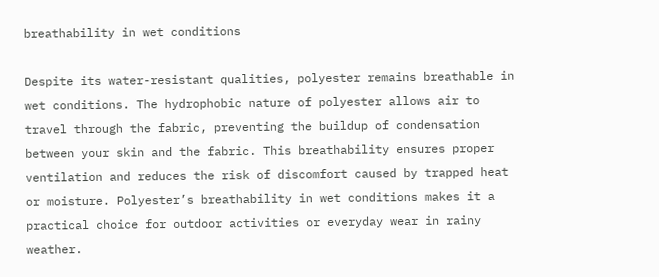breathability in wet conditions

Despite its water-resistant qualities, polyester remains breathable in wet conditions. The hydrophobic nature of polyester allows air to travel through the fabric, preventing the buildup of condensation between your skin and the fabric. This breathability ensures proper ventilation and reduces the risk of discomfort caused by trapped heat or moisture. Polyester’s breathability in wet conditions makes it a practical choice for outdoor activities or everyday wear in rainy weather.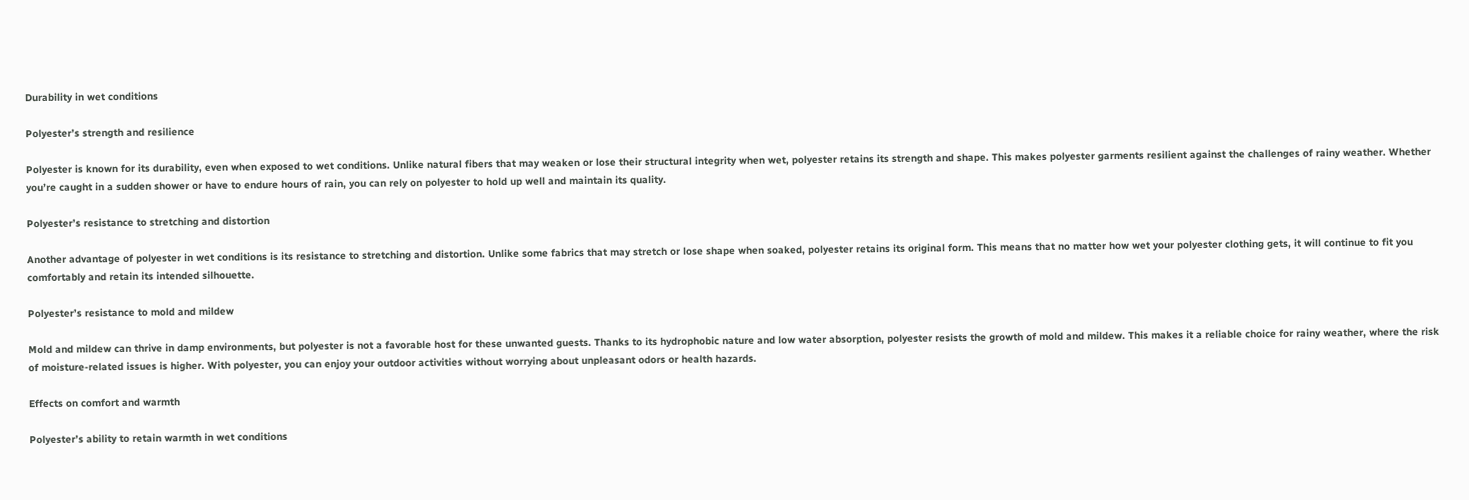Durability in wet conditions

Polyester’s strength and resilience

Polyester is known for its durability, even when exposed to wet conditions. Unlike natural fibers that may weaken or lose their structural integrity when wet, polyester retains its strength and shape. This makes polyester garments resilient against the challenges of rainy weather. Whether you’re caught in a sudden shower or have to endure hours of rain, you can rely on polyester to hold up well and maintain its quality.

Polyester’s resistance to stretching and distortion

Another advantage of polyester in wet conditions is its resistance to stretching and distortion. Unlike some fabrics that may stretch or lose shape when soaked, polyester retains its original form. This means that no matter how wet your polyester clothing gets, it will continue to fit you comfortably and retain its intended silhouette.

Polyester’s resistance to mold and mildew

Mold and mildew can thrive in damp environments, but polyester is not a favorable host for these unwanted guests. Thanks to its hydrophobic nature and low water absorption, polyester resists the growth of mold and mildew. This makes it a reliable choice for rainy weather, where the risk of moisture-related issues is higher. With polyester, you can enjoy your outdoor activities without worrying about unpleasant odors or health hazards.

Effects on comfort and warmth

Polyester’s ability to retain warmth in wet conditions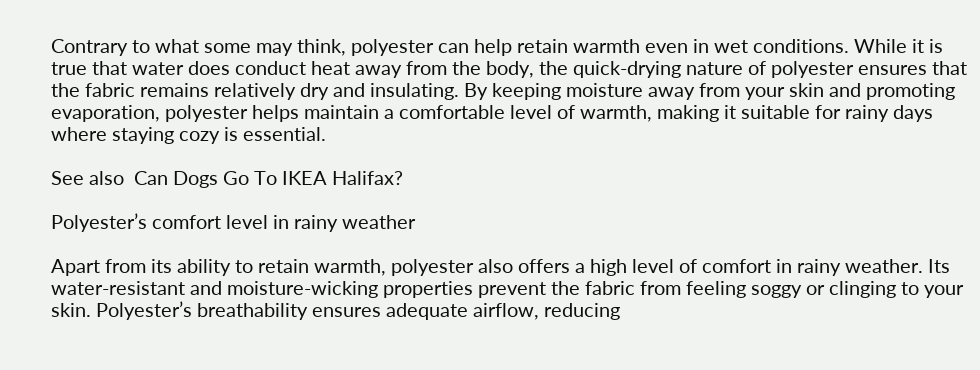Contrary to what some may think, polyester can help retain warmth even in wet conditions. While it is true that water does conduct heat away from the body, the quick-drying nature of polyester ensures that the fabric remains relatively dry and insulating. By keeping moisture away from your skin and promoting evaporation, polyester helps maintain a comfortable level of warmth, making it suitable for rainy days where staying cozy is essential.

See also  Can Dogs Go To IKEA Halifax?

Polyester’s comfort level in rainy weather

Apart from its ability to retain warmth, polyester also offers a high level of comfort in rainy weather. Its water-resistant and moisture-wicking properties prevent the fabric from feeling soggy or clinging to your skin. Polyester’s breathability ensures adequate airflow, reducing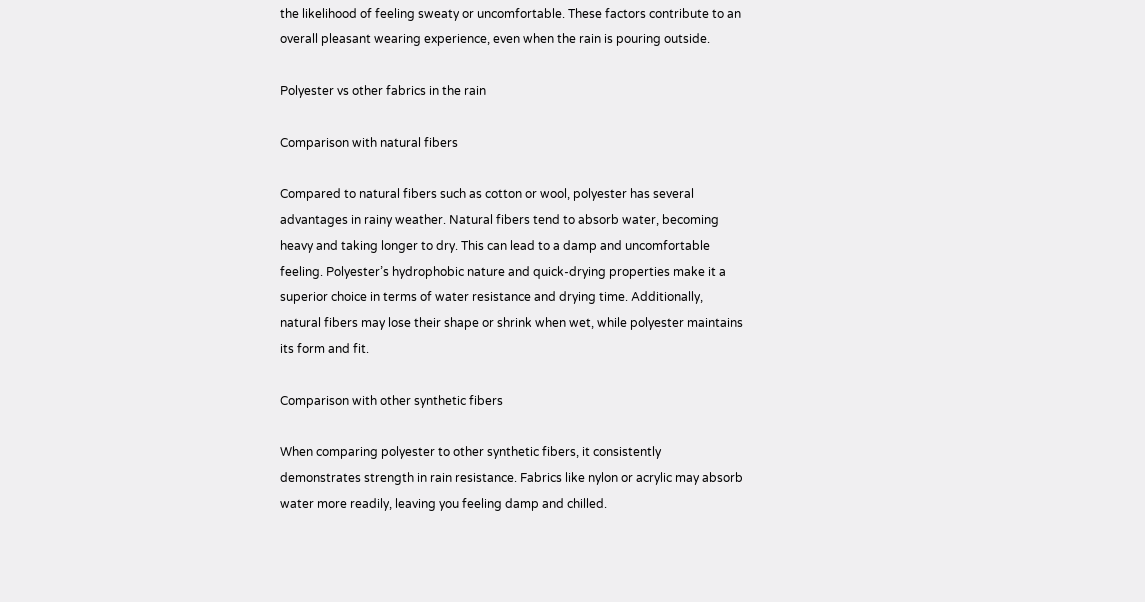the likelihood of feeling sweaty or uncomfortable. These factors contribute to an overall pleasant wearing experience, even when the rain is pouring outside.

Polyester vs other fabrics in the rain

Comparison with natural fibers

Compared to natural fibers such as cotton or wool, polyester has several advantages in rainy weather. Natural fibers tend to absorb water, becoming heavy and taking longer to dry. This can lead to a damp and uncomfortable feeling. Polyester’s hydrophobic nature and quick-drying properties make it a superior choice in terms of water resistance and drying time. Additionally, natural fibers may lose their shape or shrink when wet, while polyester maintains its form and fit.

Comparison with other synthetic fibers

When comparing polyester to other synthetic fibers, it consistently demonstrates strength in rain resistance. Fabrics like nylon or acrylic may absorb water more readily, leaving you feeling damp and chilled.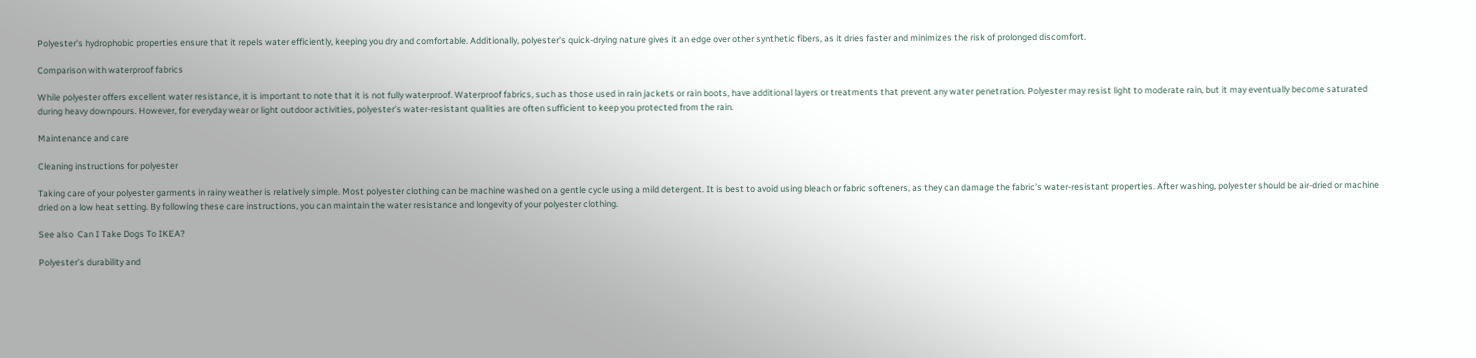Polyester’s hydrophobic properties ensure that it repels water efficiently, keeping you dry and comfortable. Additionally, polyester’s quick-drying nature gives it an edge over other synthetic fibers, as it dries faster and minimizes the risk of prolonged discomfort.

Comparison with waterproof fabrics

While polyester offers excellent water resistance, it is important to note that it is not fully waterproof. Waterproof fabrics, such as those used in rain jackets or rain boots, have additional layers or treatments that prevent any water penetration. Polyester may resist light to moderate rain, but it may eventually become saturated during heavy downpours. However, for everyday wear or light outdoor activities, polyester’s water-resistant qualities are often sufficient to keep you protected from the rain.

Maintenance and care

Cleaning instructions for polyester

Taking care of your polyester garments in rainy weather is relatively simple. Most polyester clothing can be machine washed on a gentle cycle using a mild detergent. It is best to avoid using bleach or fabric softeners, as they can damage the fabric’s water-resistant properties. After washing, polyester should be air-dried or machine dried on a low heat setting. By following these care instructions, you can maintain the water resistance and longevity of your polyester clothing.

See also  Can I Take Dogs To IKEA?

Polyester’s durability and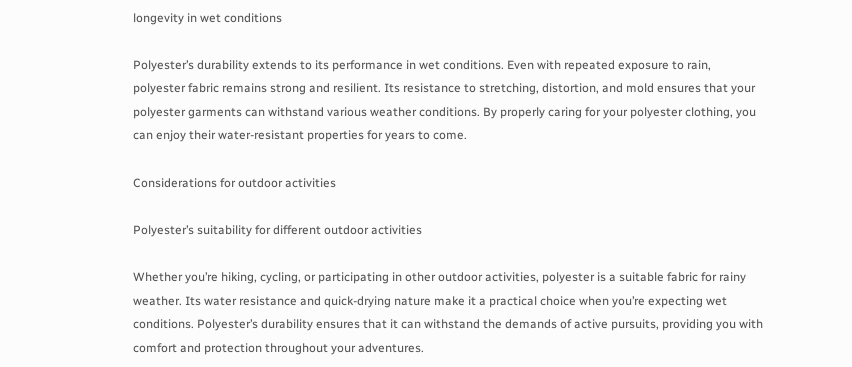longevity in wet conditions

Polyester’s durability extends to its performance in wet conditions. Even with repeated exposure to rain, polyester fabric remains strong and resilient. Its resistance to stretching, distortion, and mold ensures that your polyester garments can withstand various weather conditions. By properly caring for your polyester clothing, you can enjoy their water-resistant properties for years to come.

Considerations for outdoor activities

Polyester’s suitability for different outdoor activities

Whether you’re hiking, cycling, or participating in other outdoor activities, polyester is a suitable fabric for rainy weather. Its water resistance and quick-drying nature make it a practical choice when you’re expecting wet conditions. Polyester’s durability ensures that it can withstand the demands of active pursuits, providing you with comfort and protection throughout your adventures.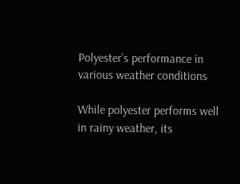Polyester’s performance in various weather conditions

While polyester performs well in rainy weather, its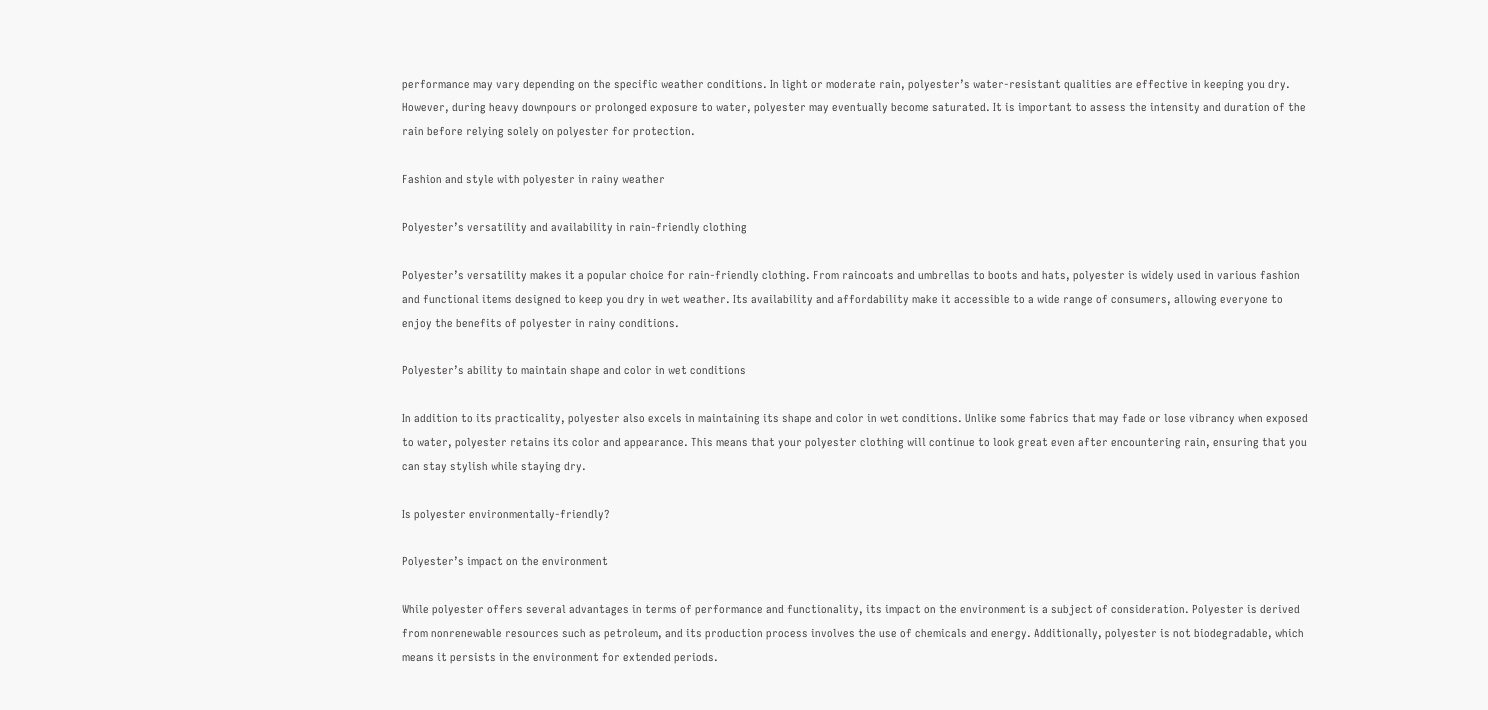performance may vary depending on the specific weather conditions. In light or moderate rain, polyester’s water-resistant qualities are effective in keeping you dry. However, during heavy downpours or prolonged exposure to water, polyester may eventually become saturated. It is important to assess the intensity and duration of the rain before relying solely on polyester for protection.

Fashion and style with polyester in rainy weather

Polyester’s versatility and availability in rain-friendly clothing

Polyester’s versatility makes it a popular choice for rain-friendly clothing. From raincoats and umbrellas to boots and hats, polyester is widely used in various fashion and functional items designed to keep you dry in wet weather. Its availability and affordability make it accessible to a wide range of consumers, allowing everyone to enjoy the benefits of polyester in rainy conditions.

Polyester’s ability to maintain shape and color in wet conditions

In addition to its practicality, polyester also excels in maintaining its shape and color in wet conditions. Unlike some fabrics that may fade or lose vibrancy when exposed to water, polyester retains its color and appearance. This means that your polyester clothing will continue to look great even after encountering rain, ensuring that you can stay stylish while staying dry.

Is polyester environmentally-friendly?

Polyester’s impact on the environment

While polyester offers several advantages in terms of performance and functionality, its impact on the environment is a subject of consideration. Polyester is derived from nonrenewable resources such as petroleum, and its production process involves the use of chemicals and energy. Additionally, polyester is not biodegradable, which means it persists in the environment for extended periods.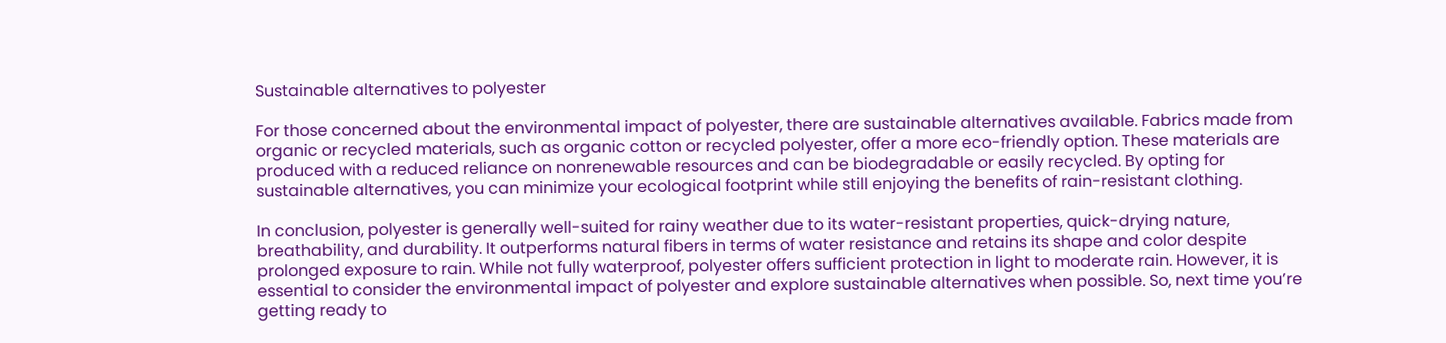Sustainable alternatives to polyester

For those concerned about the environmental impact of polyester, there are sustainable alternatives available. Fabrics made from organic or recycled materials, such as organic cotton or recycled polyester, offer a more eco-friendly option. These materials are produced with a reduced reliance on nonrenewable resources and can be biodegradable or easily recycled. By opting for sustainable alternatives, you can minimize your ecological footprint while still enjoying the benefits of rain-resistant clothing.

In conclusion, polyester is generally well-suited for rainy weather due to its water-resistant properties, quick-drying nature, breathability, and durability. It outperforms natural fibers in terms of water resistance and retains its shape and color despite prolonged exposure to rain. While not fully waterproof, polyester offers sufficient protection in light to moderate rain. However, it is essential to consider the environmental impact of polyester and explore sustainable alternatives when possible. So, next time you’re getting ready to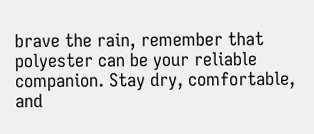brave the rain, remember that polyester can be your reliable companion. Stay dry, comfortable, and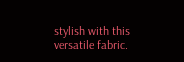stylish with this versatile fabric.